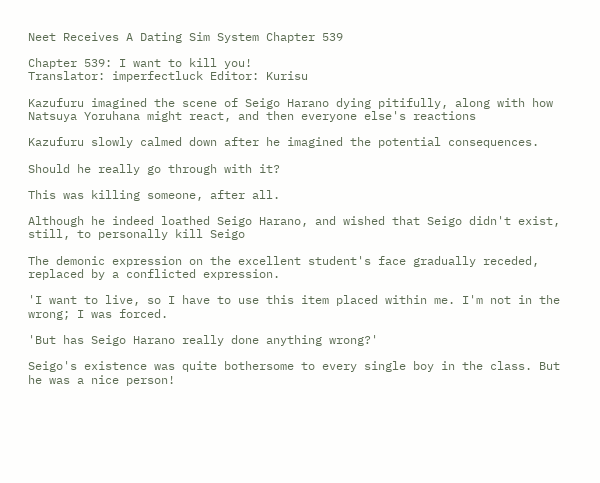Neet Receives A Dating Sim System Chapter 539

Chapter 539: I want to kill you!
Translator: imperfectluck Editor: Kurisu

Kazufuru imagined the scene of Seigo Harano dying pitifully, along with how Natsuya Yoruhana might react, and then everyone else's reactions

Kazufuru slowly calmed down after he imagined the potential consequences.

Should he really go through with it?

This was killing someone, after all.

Although he indeed loathed Seigo Harano, and wished that Seigo didn't exist, still, to personally kill Seigo

The demonic expression on the excellent student's face gradually receded, replaced by a conflicted expression.

'I want to live, so I have to use this item placed within me. I'm not in the wrong; I was forced.

'But has Seigo Harano really done anything wrong?'

Seigo's existence was quite bothersome to every single boy in the class. But he was a nice person!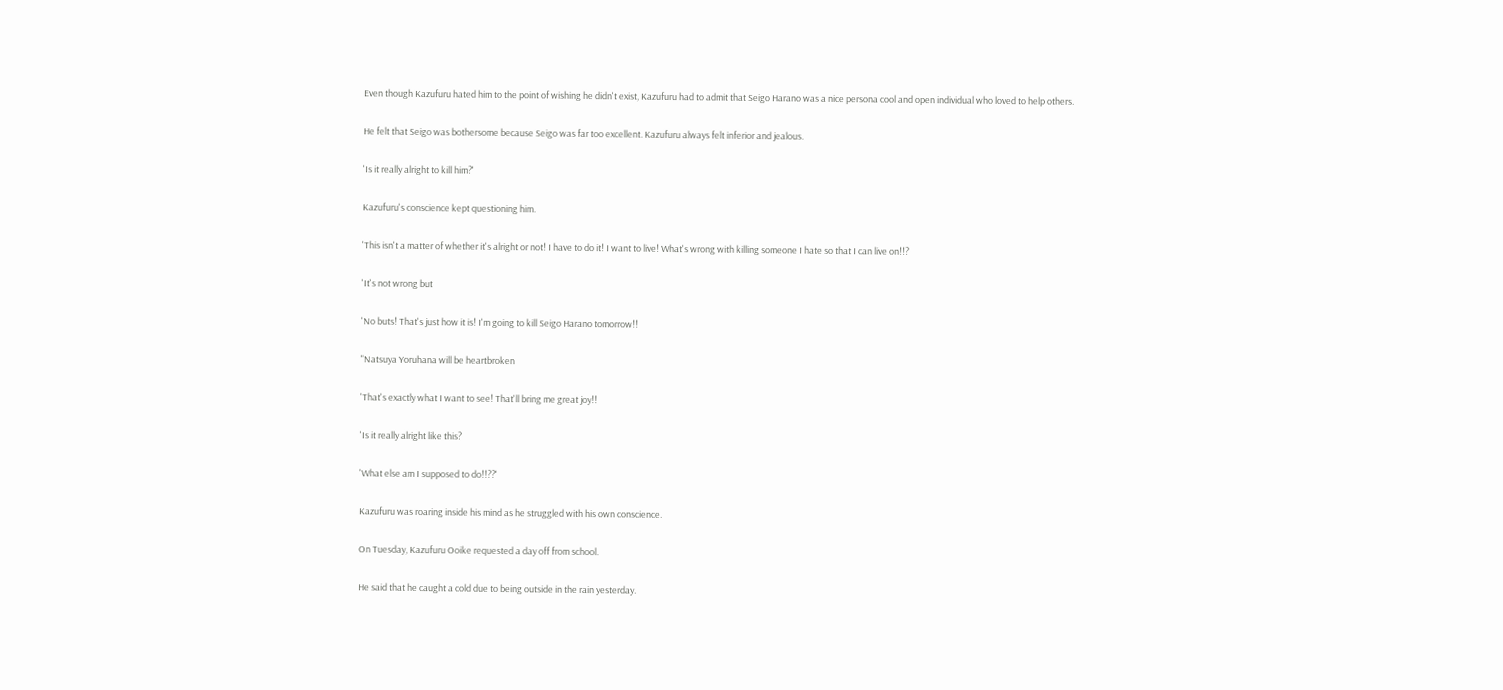Even though Kazufuru hated him to the point of wishing he didn't exist, Kazufuru had to admit that Seigo Harano was a nice persona cool and open individual who loved to help others.

He felt that Seigo was bothersome because Seigo was far too excellent. Kazufuru always felt inferior and jealous.

'Is it really alright to kill him?'

Kazufuru's conscience kept questioning him.

'This isn't a matter of whether it's alright or not! I have to do it! I want to live! What's wrong with killing someone I hate so that I can live on!!?

'It's not wrong but

'No buts! That's just how it is! I'm going to kill Seigo Harano tomorrow!!

"Natsuya Yoruhana will be heartbroken

'That's exactly what I want to see! That'll bring me great joy!!

'Is it really alright like this?

'What else am I supposed to do!!??'

Kazufuru was roaring inside his mind as he struggled with his own conscience.

On Tuesday, Kazufuru Ooike requested a day off from school.

He said that he caught a cold due to being outside in the rain yesterday.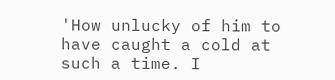'How unlucky of him to have caught a cold at such a time. I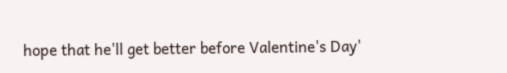hope that he'll get better before Valentine's Day'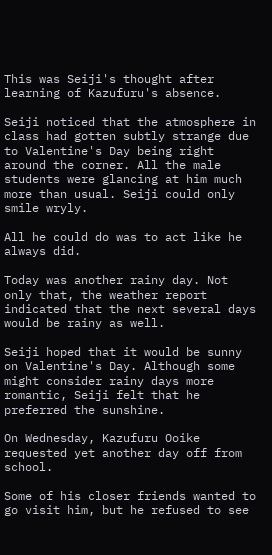This was Seiji's thought after learning of Kazufuru's absence.

Seiji noticed that the atmosphere in class had gotten subtly strange due to Valentine's Day being right around the corner. All the male students were glancing at him much more than usual. Seiji could only smile wryly.

All he could do was to act like he always did.

Today was another rainy day. Not only that, the weather report indicated that the next several days would be rainy as well.

Seiji hoped that it would be sunny on Valentine's Day. Although some might consider rainy days more romantic, Seiji felt that he preferred the sunshine.

On Wednesday, Kazufuru Ooike requested yet another day off from school.

Some of his closer friends wanted to go visit him, but he refused to see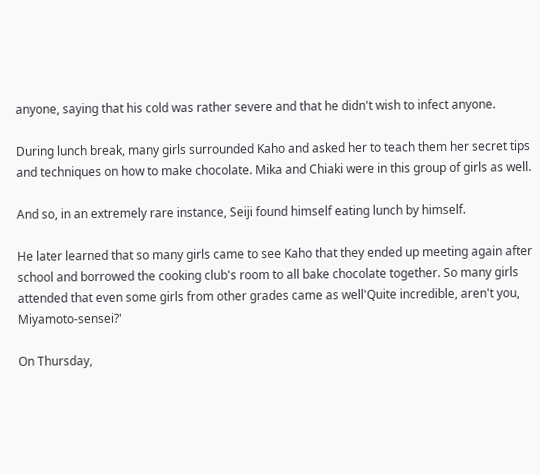anyone, saying that his cold was rather severe and that he didn't wish to infect anyone.

During lunch break, many girls surrounded Kaho and asked her to teach them her secret tips and techniques on how to make chocolate. Mika and Chiaki were in this group of girls as well.

And so, in an extremely rare instance, Seiji found himself eating lunch by himself.

He later learned that so many girls came to see Kaho that they ended up meeting again after school and borrowed the cooking club's room to all bake chocolate together. So many girls attended that even some girls from other grades came as well'Quite incredible, aren't you, Miyamoto-sensei?'

On Thursday,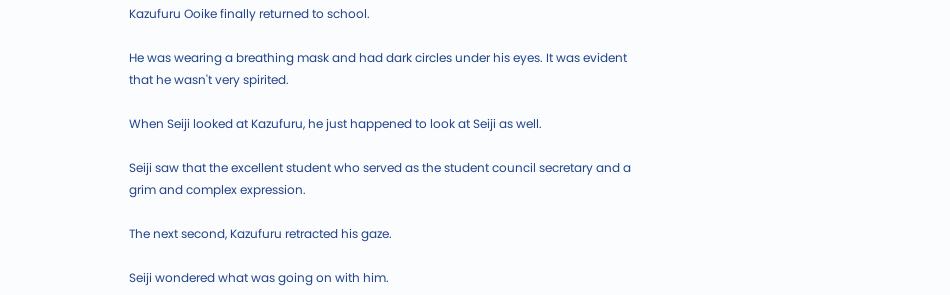Kazufuru Ooike finally returned to school.

He was wearing a breathing mask and had dark circles under his eyes. It was evident that he wasn't very spirited.

When Seiji looked at Kazufuru, he just happened to look at Seiji as well.

Seiji saw that the excellent student who served as the student council secretary and a grim and complex expression.

The next second, Kazufuru retracted his gaze.

Seiji wondered what was going on with him.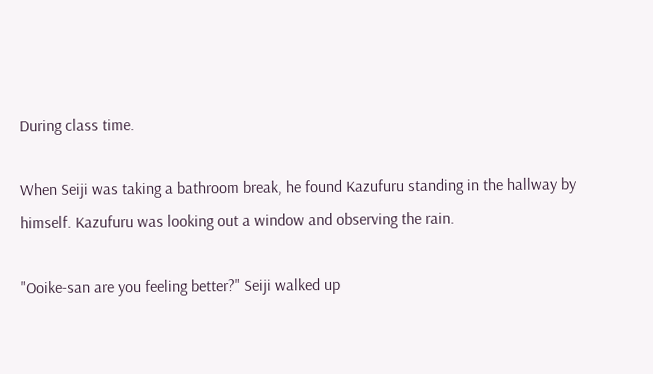During class time.

When Seiji was taking a bathroom break, he found Kazufuru standing in the hallway by himself. Kazufuru was looking out a window and observing the rain.

"Ooike-san are you feeling better?" Seiji walked up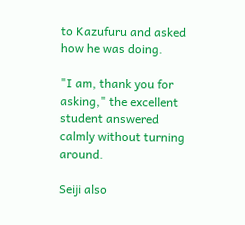to Kazufuru and asked how he was doing.

"I am, thank you for asking," the excellent student answered calmly without turning around.

Seiji also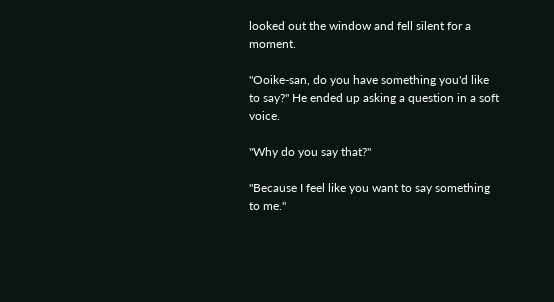looked out the window and fell silent for a moment.

"Ooike-san, do you have something you'd like to say?" He ended up asking a question in a soft voice.

"Why do you say that?"

"Because I feel like you want to say something to me."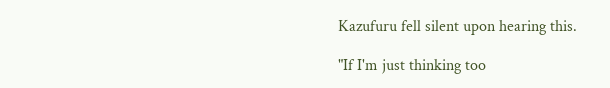Kazufuru fell silent upon hearing this.

"If I'm just thinking too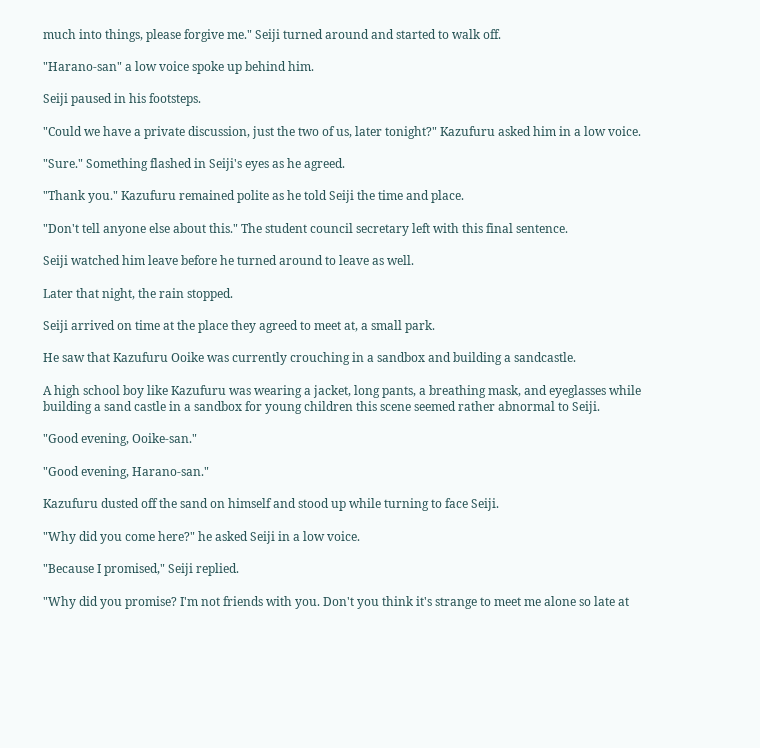much into things, please forgive me." Seiji turned around and started to walk off.

"Harano-san" a low voice spoke up behind him.

Seiji paused in his footsteps.

"Could we have a private discussion, just the two of us, later tonight?" Kazufuru asked him in a low voice.

"Sure." Something flashed in Seiji's eyes as he agreed.

"Thank you." Kazufuru remained polite as he told Seiji the time and place.

"Don't tell anyone else about this." The student council secretary left with this final sentence.

Seiji watched him leave before he turned around to leave as well.

Later that night, the rain stopped.

Seiji arrived on time at the place they agreed to meet at, a small park.

He saw that Kazufuru Ooike was currently crouching in a sandbox and building a sandcastle.

A high school boy like Kazufuru was wearing a jacket, long pants, a breathing mask, and eyeglasses while building a sand castle in a sandbox for young children this scene seemed rather abnormal to Seiji.

"Good evening, Ooike-san."

"Good evening, Harano-san."

Kazufuru dusted off the sand on himself and stood up while turning to face Seiji.

"Why did you come here?" he asked Seiji in a low voice.

"Because I promised," Seiji replied.

"Why did you promise? I'm not friends with you. Don't you think it's strange to meet me alone so late at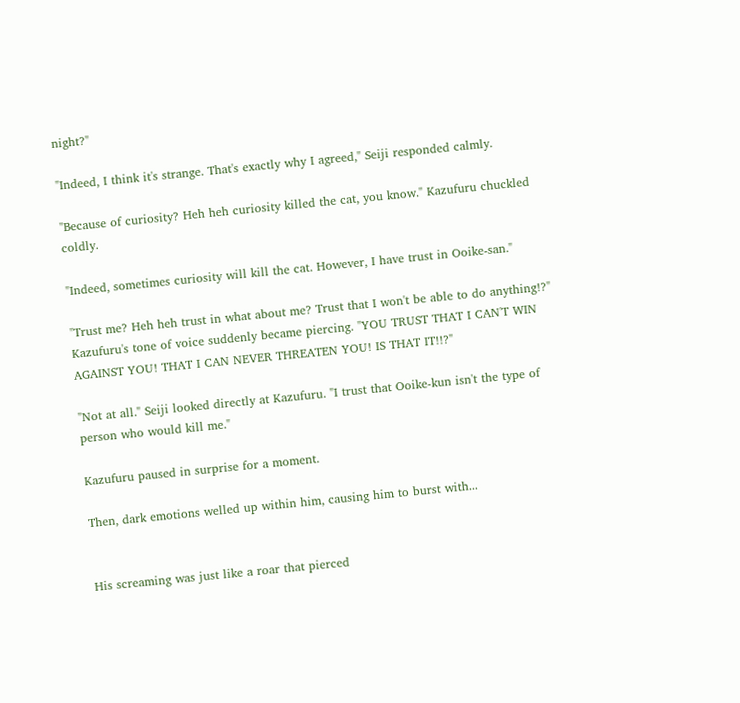night?"

"Indeed, I think it's strange. That's exactly why I agreed," Seiji responded calmly.

"Because of curiosity? Heh heh curiosity killed the cat, you know." Kazufuru chuckled coldly.

"Indeed, sometimes curiosity will kill the cat. However, I have trust in Ooike-san."

"Trust me? Heh heh trust in what about me? Trust that I won't be able to do anything!?" Kazufuru's tone of voice suddenly became piercing. "YOU TRUST THAT I CAN'T WIN AGAINST YOU! THAT I CAN NEVER THREATEN YOU! IS THAT IT!!?"

"Not at all." Seiji looked directly at Kazufuru. "I trust that Ooike-kun isn't the type of person who would kill me."

Kazufuru paused in surprise for a moment.

Then, dark emotions welled up within him, causing him to burst with...


His screaming was just like a roar that pierced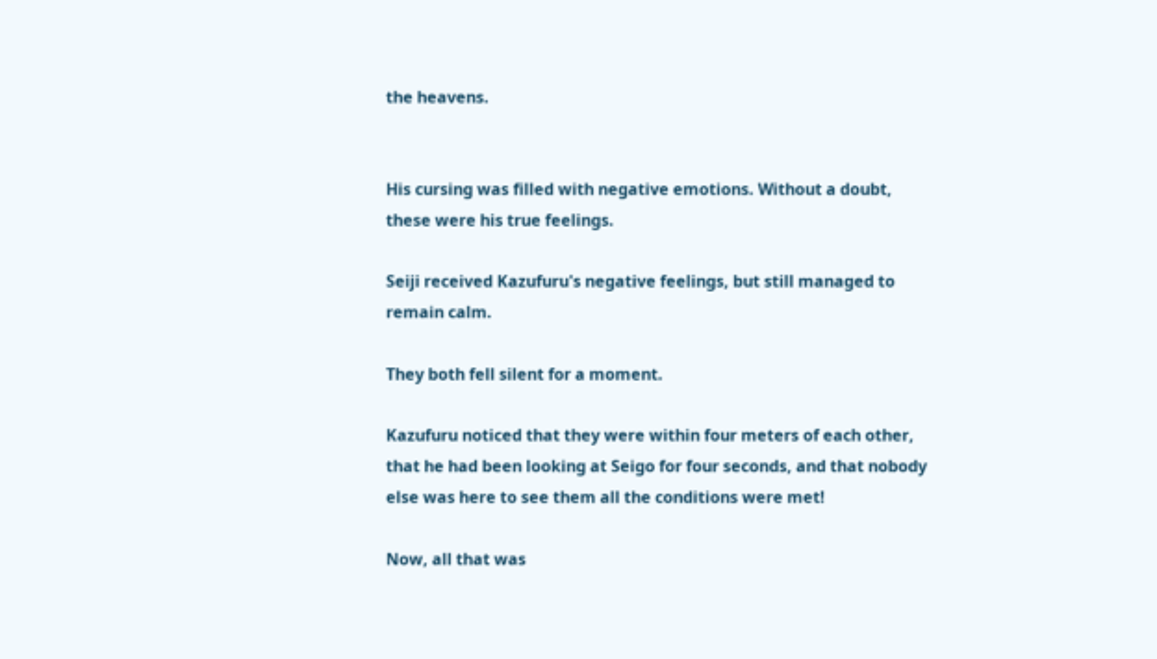the heavens.


His cursing was filled with negative emotions. Without a doubt, these were his true feelings.

Seiji received Kazufuru's negative feelings, but still managed to remain calm.

They both fell silent for a moment.

Kazufuru noticed that they were within four meters of each other, that he had been looking at Seigo for four seconds, and that nobody else was here to see them all the conditions were met!

Now, all that was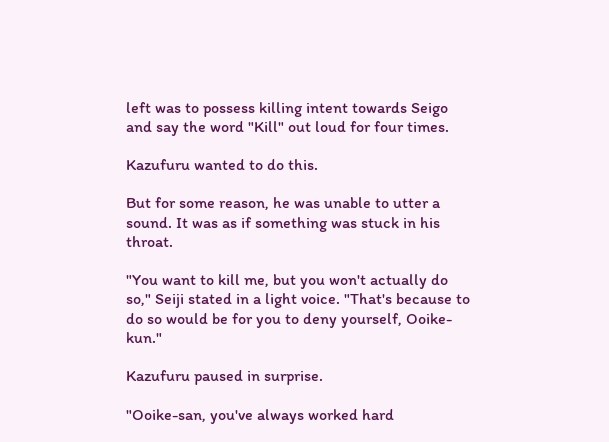left was to possess killing intent towards Seigo and say the word "Kill" out loud for four times.

Kazufuru wanted to do this.

But for some reason, he was unable to utter a sound. It was as if something was stuck in his throat.

"You want to kill me, but you won't actually do so," Seiji stated in a light voice. "That's because to do so would be for you to deny yourself, Ooike-kun."

Kazufuru paused in surprise.

"Ooike-san, you've always worked hard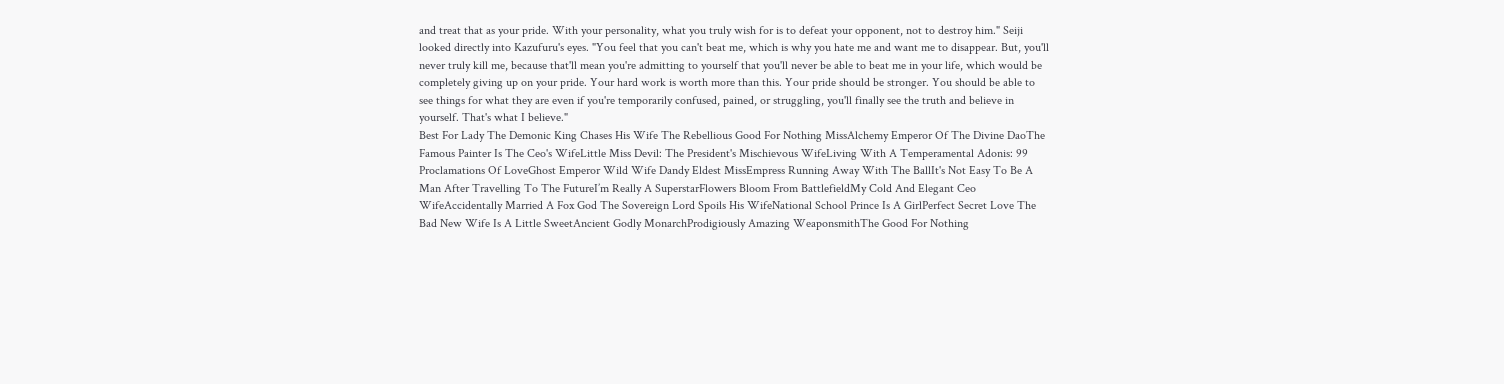and treat that as your pride. With your personality, what you truly wish for is to defeat your opponent, not to destroy him." Seiji looked directly into Kazufuru's eyes. "You feel that you can't beat me, which is why you hate me and want me to disappear. But, you'll never truly kill me, because that'll mean you're admitting to yourself that you'll never be able to beat me in your life, which would be completely giving up on your pride. Your hard work is worth more than this. Your pride should be stronger. You should be able to see things for what they are even if you're temporarily confused, pained, or struggling, you'll finally see the truth and believe in yourself. That's what I believe."
Best For Lady The Demonic King Chases His Wife The Rebellious Good For Nothing MissAlchemy Emperor Of The Divine DaoThe Famous Painter Is The Ceo's WifeLittle Miss Devil: The President's Mischievous WifeLiving With A Temperamental Adonis: 99 Proclamations Of LoveGhost Emperor Wild Wife Dandy Eldest MissEmpress Running Away With The BallIt's Not Easy To Be A Man After Travelling To The FutureI’m Really A SuperstarFlowers Bloom From BattlefieldMy Cold And Elegant Ceo WifeAccidentally Married A Fox God The Sovereign Lord Spoils His WifeNational School Prince Is A GirlPerfect Secret Love The Bad New Wife Is A Little SweetAncient Godly MonarchProdigiously Amazing WeaponsmithThe Good For Nothing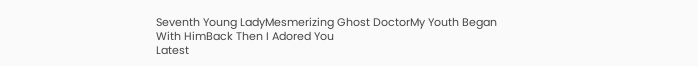Seventh Young LadyMesmerizing Ghost DoctorMy Youth Began With HimBack Then I Adored You
Latest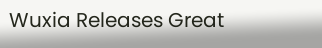Wuxia Releases Great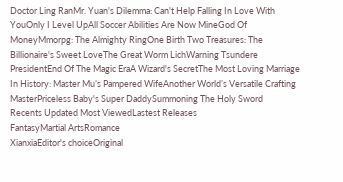Doctor Ling RanMr. Yuan's Dilemma: Can't Help Falling In Love With YouOnly I Level UpAll Soccer Abilities Are Now MineGod Of MoneyMmorpg: The Almighty RingOne Birth Two Treasures: The Billionaire's Sweet LoveThe Great Worm LichWarning Tsundere PresidentEnd Of The Magic EraA Wizard's SecretThe Most Loving Marriage In History: Master Mu’s Pampered WifeAnother World’s Versatile Crafting MasterPriceless Baby's Super DaddySummoning The Holy Sword
Recents Updated Most ViewedLastest Releases
FantasyMartial ArtsRomance
XianxiaEditor's choiceOriginal